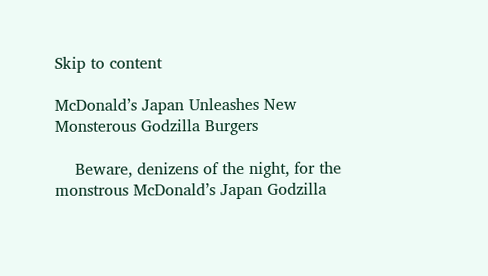Skip to content

McDonald’s Japan Unleashes New Monsterous Godzilla Burgers

    Beware, denizens of the night, for the monstrous McDonald’s Japan Godzilla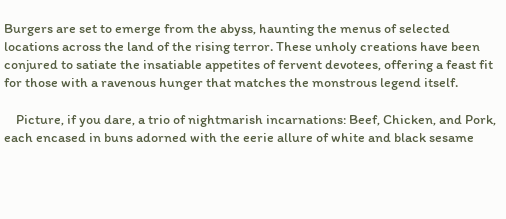Burgers are set to emerge from the abyss, haunting the menus of selected locations across the land of the rising terror. These unholy creations have been conjured to satiate the insatiable appetites of fervent devotees, offering a feast fit for those with a ravenous hunger that matches the monstrous legend itself.

    Picture, if you dare, a trio of nightmarish incarnations: Beef, Chicken, and Pork, each encased in buns adorned with the eerie allure of white and black sesame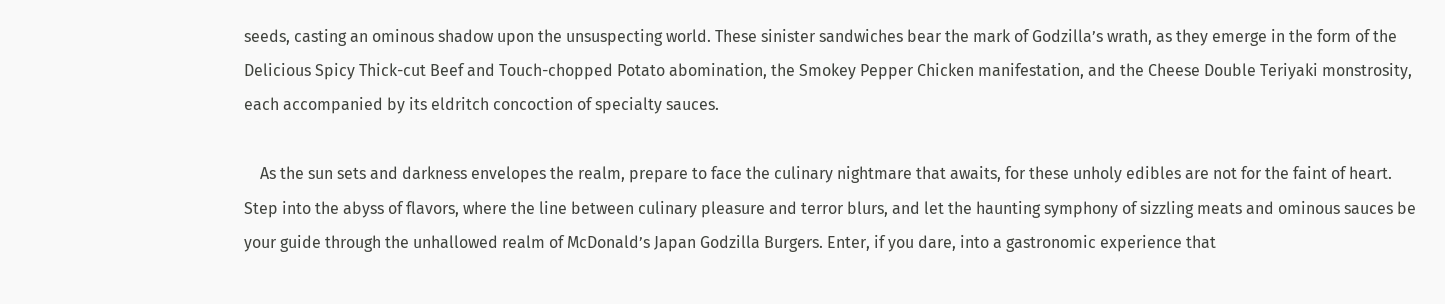seeds, casting an ominous shadow upon the unsuspecting world. These sinister sandwiches bear the mark of Godzilla’s wrath, as they emerge in the form of the Delicious Spicy Thick-cut Beef and Touch-chopped Potato abomination, the Smokey Pepper Chicken manifestation, and the Cheese Double Teriyaki monstrosity, each accompanied by its eldritch concoction of specialty sauces.

    As the sun sets and darkness envelopes the realm, prepare to face the culinary nightmare that awaits, for these unholy edibles are not for the faint of heart. Step into the abyss of flavors, where the line between culinary pleasure and terror blurs, and let the haunting symphony of sizzling meats and ominous sauces be your guide through the unhallowed realm of McDonald’s Japan Godzilla Burgers. Enter, if you dare, into a gastronomic experience that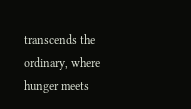transcends the ordinary, where hunger meets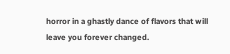horror in a ghastly dance of flavors that will leave you forever changed.